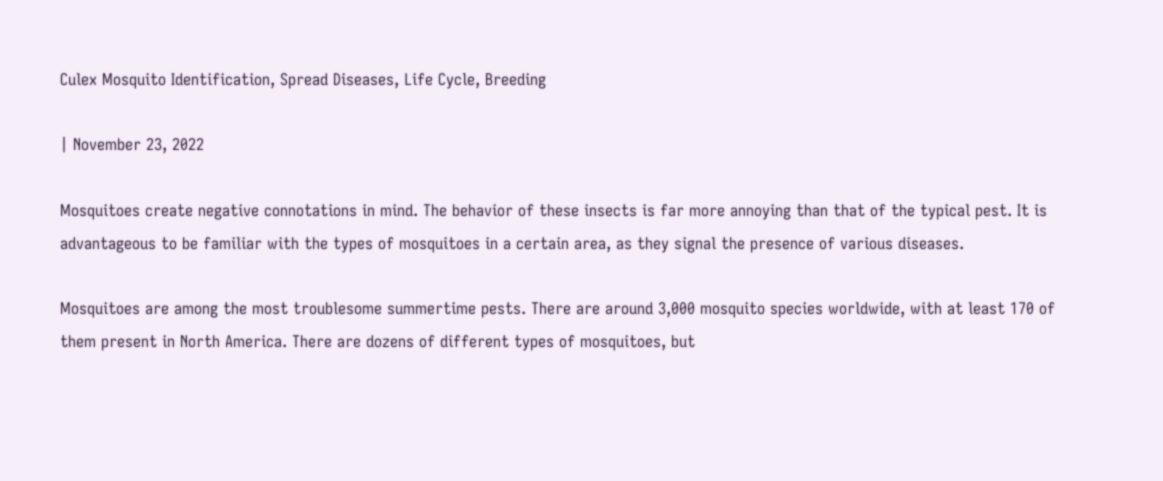Culex Mosquito Identification, Spread Diseases, Life Cycle, Breeding

| November 23, 2022

Mosquitoes create negative connotations in mind. The behavior of these insects is far more annoying than that of the typical pest. It is advantageous to be familiar with the types of mosquitoes in a certain area, as they signal the presence of various diseases.

Mosquitoes are among the most troublesome summertime pests. There are around 3,000 mosquito species worldwide, with at least 170 of them present in North America. There are dozens of different types of mosquitoes, but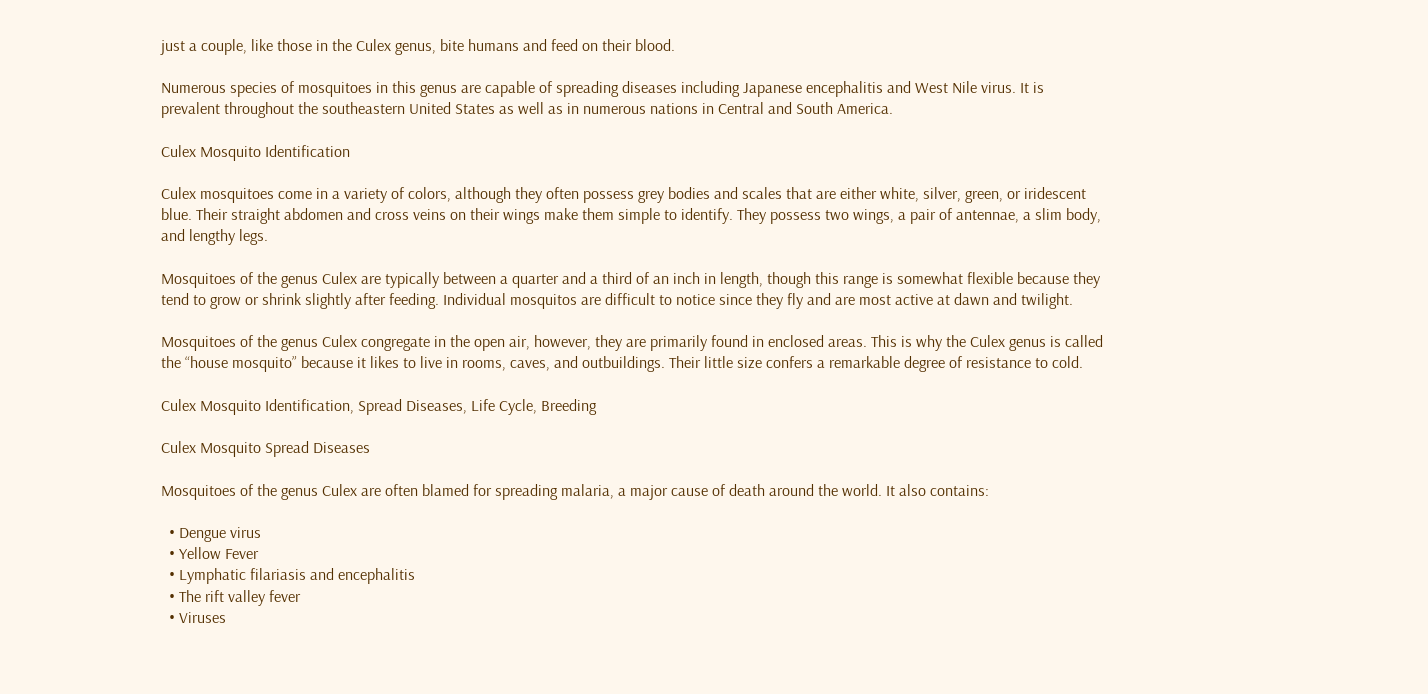just a couple, like those in the Culex genus, bite humans and feed on their blood.

Numerous species of mosquitoes in this genus are capable of spreading diseases including Japanese encephalitis and West Nile virus. It is prevalent throughout the southeastern United States as well as in numerous nations in Central and South America.

Culex Mosquito Identification

Culex mosquitoes come in a variety of colors, although they often possess grey bodies and scales that are either white, silver, green, or iridescent blue. Their straight abdomen and cross veins on their wings make them simple to identify. They possess two wings, a pair of antennae, a slim body, and lengthy legs.

Mosquitoes of the genus Culex are typically between a quarter and a third of an inch in length, though this range is somewhat flexible because they tend to grow or shrink slightly after feeding. Individual mosquitos are difficult to notice since they fly and are most active at dawn and twilight.

Mosquitoes of the genus Culex congregate in the open air, however, they are primarily found in enclosed areas. This is why the Culex genus is called the “house mosquito” because it likes to live in rooms, caves, and outbuildings. Their little size confers a remarkable degree of resistance to cold.

Culex Mosquito Identification, Spread Diseases, Life Cycle, Breeding

Culex Mosquito Spread Diseases

Mosquitoes of the genus Culex are often blamed for spreading malaria, a major cause of death around the world. It also contains:

  • Dengue virus
  • Yellow Fever
  • Lymphatic filariasis and encephalitis
  • The rift valley fever
  • Viruses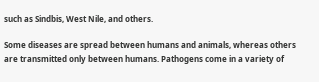such as Sindbis, West Nile, and others.

Some diseases are spread between humans and animals, whereas others are transmitted only between humans. Pathogens come in a variety of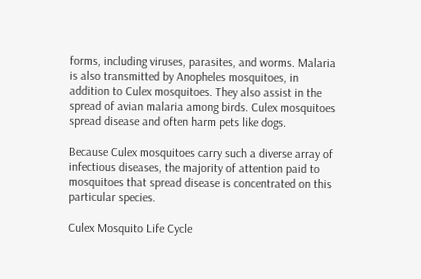forms, including viruses, parasites, and worms. Malaria is also transmitted by Anopheles mosquitoes, in addition to Culex mosquitoes. They also assist in the spread of avian malaria among birds. Culex mosquitoes spread disease and often harm pets like dogs.

Because Culex mosquitoes carry such a diverse array of infectious diseases, the majority of attention paid to mosquitoes that spread disease is concentrated on this particular species.

Culex Mosquito Life Cycle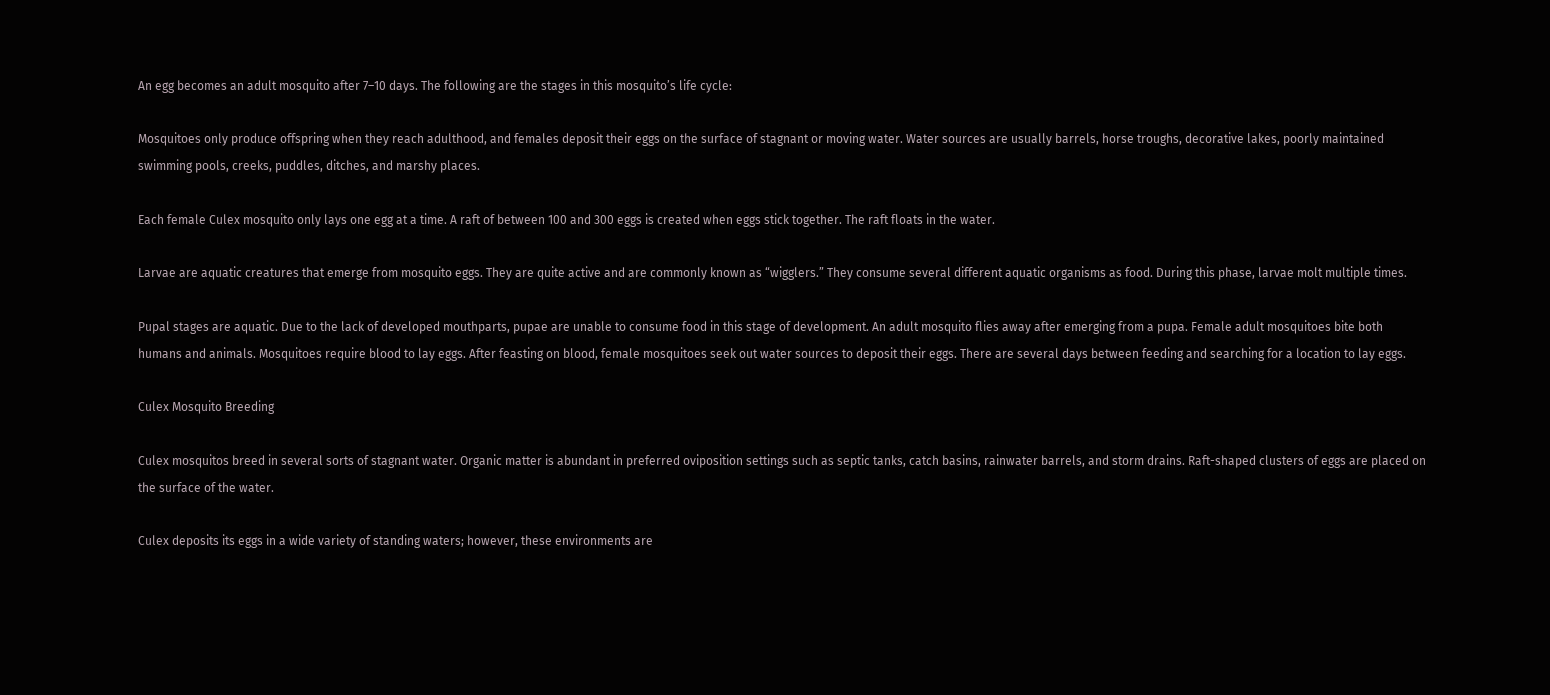An egg becomes an adult mosquito after 7–10 days. The following are the stages in this mosquito’s life cycle:

Mosquitoes only produce offspring when they reach adulthood, and females deposit their eggs on the surface of stagnant or moving water. Water sources are usually barrels, horse troughs, decorative lakes, poorly maintained swimming pools, creeks, puddles, ditches, and marshy places.

Each female Culex mosquito only lays one egg at a time. A raft of between 100 and 300 eggs is created when eggs stick together. The raft floats in the water.

Larvae are aquatic creatures that emerge from mosquito eggs. They are quite active and are commonly known as “wigglers.” They consume several different aquatic organisms as food. During this phase, larvae molt multiple times.

Pupal stages are aquatic. Due to the lack of developed mouthparts, pupae are unable to consume food in this stage of development. An adult mosquito flies away after emerging from a pupa. Female adult mosquitoes bite both humans and animals. Mosquitoes require blood to lay eggs. After feasting on blood, female mosquitoes seek out water sources to deposit their eggs. There are several days between feeding and searching for a location to lay eggs.

Culex Mosquito Breeding

Culex mosquitos breed in several sorts of stagnant water. Organic matter is abundant in preferred oviposition settings such as septic tanks, catch basins, rainwater barrels, and storm drains. Raft-shaped clusters of eggs are placed on the surface of the water.

Culex deposits its eggs in a wide variety of standing waters; however, these environments are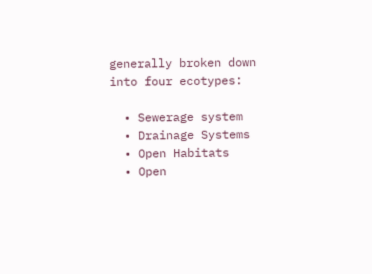generally broken down into four ecotypes:

  • Sewerage system
  • Drainage Systems
  • Open Habitats
  • Open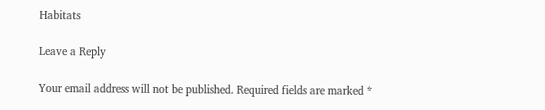Habitats

Leave a Reply

Your email address will not be published. Required fields are marked *